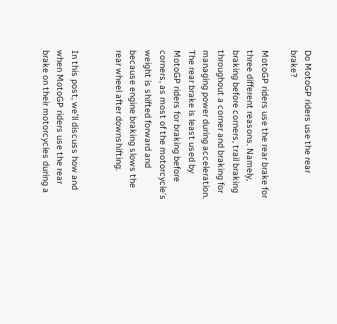Do MotoGP riders use the rear brake?

MotoGP riders use the rear brake for three different reasons. Namely, braking before corners, trail braking throughout a corner and braking for managing power during acceleration. The rear brake is least used by MotoGP riders for braking before corners, as most of the motorcycle’s weight is shifted forward and because engine braking slows the rear wheel after downshifting.


In this post, we’ll discuss how and when MotoGP riders use the rear brake on their motorcycles during a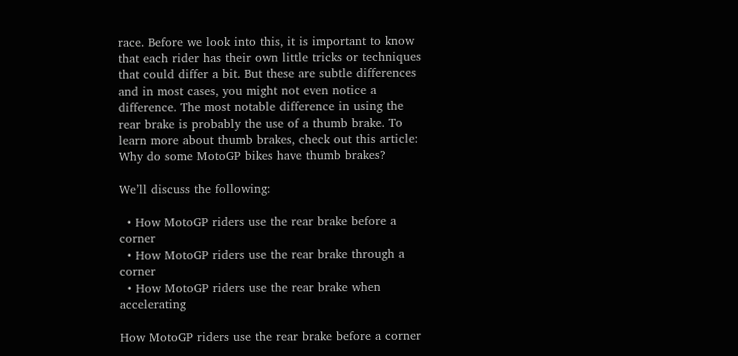race. Before we look into this, it is important to know that each rider has their own little tricks or techniques that could differ a bit. But these are subtle differences and in most cases, you might not even notice a difference. The most notable difference in using the rear brake is probably the use of a thumb brake. To learn more about thumb brakes, check out this article: Why do some MotoGP bikes have thumb brakes?

We’ll discuss the following:

  • How MotoGP riders use the rear brake before a corner
  • How MotoGP riders use the rear brake through a corner
  • How MotoGP riders use the rear brake when accelerating

How MotoGP riders use the rear brake before a corner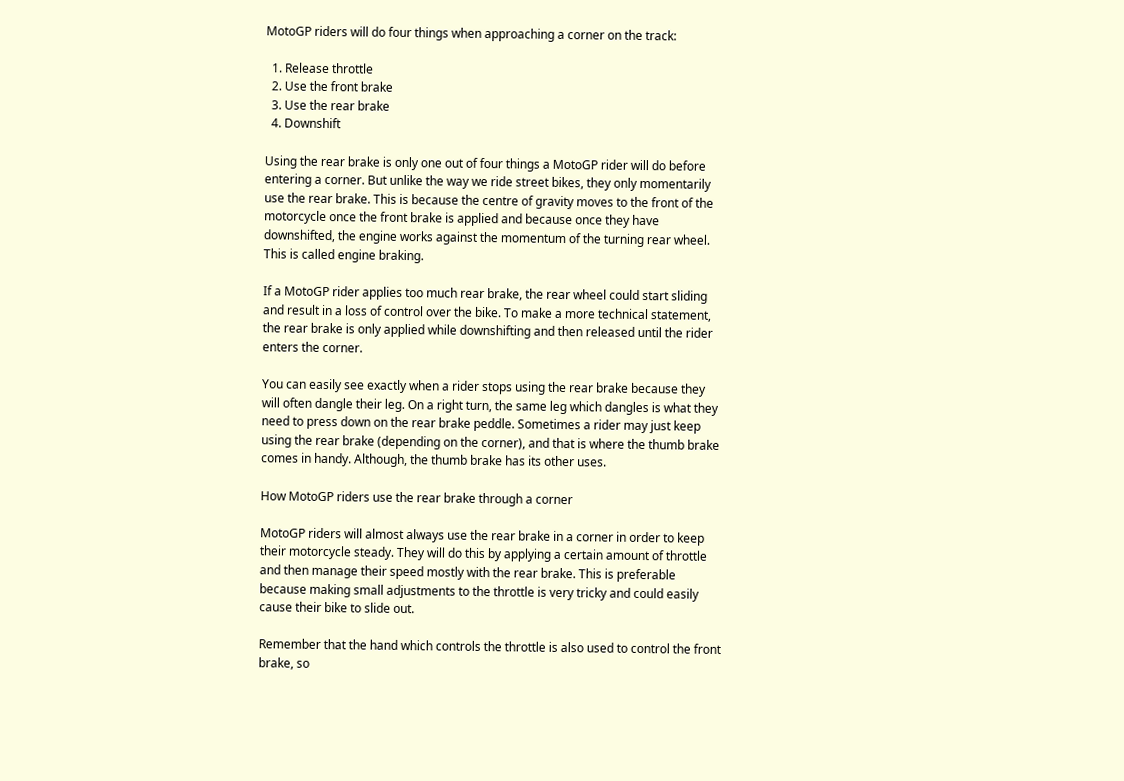MotoGP riders will do four things when approaching a corner on the track:

  1. Release throttle
  2. Use the front brake
  3. Use the rear brake
  4. Downshift

Using the rear brake is only one out of four things a MotoGP rider will do before entering a corner. But unlike the way we ride street bikes, they only momentarily use the rear brake. This is because the centre of gravity moves to the front of the motorcycle once the front brake is applied and because once they have downshifted, the engine works against the momentum of the turning rear wheel. This is called engine braking.

If a MotoGP rider applies too much rear brake, the rear wheel could start sliding and result in a loss of control over the bike. To make a more technical statement, the rear brake is only applied while downshifting and then released until the rider enters the corner.

You can easily see exactly when a rider stops using the rear brake because they will often dangle their leg. On a right turn, the same leg which dangles is what they need to press down on the rear brake peddle. Sometimes a rider may just keep using the rear brake (depending on the corner), and that is where the thumb brake comes in handy. Although, the thumb brake has its other uses.

How MotoGP riders use the rear brake through a corner

MotoGP riders will almost always use the rear brake in a corner in order to keep their motorcycle steady. They will do this by applying a certain amount of throttle and then manage their speed mostly with the rear brake. This is preferable because making small adjustments to the throttle is very tricky and could easily cause their bike to slide out.

Remember that the hand which controls the throttle is also used to control the front brake, so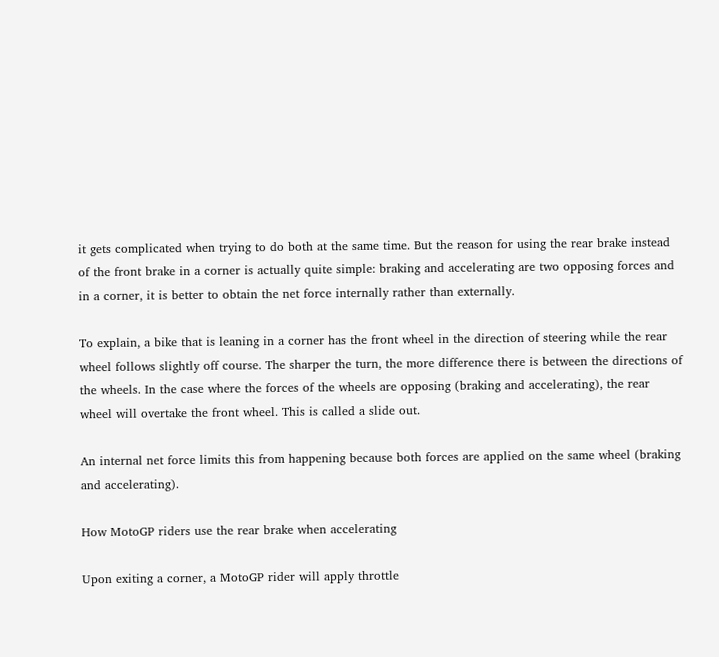it gets complicated when trying to do both at the same time. But the reason for using the rear brake instead of the front brake in a corner is actually quite simple: braking and accelerating are two opposing forces and in a corner, it is better to obtain the net force internally rather than externally.

To explain, a bike that is leaning in a corner has the front wheel in the direction of steering while the rear wheel follows slightly off course. The sharper the turn, the more difference there is between the directions of the wheels. In the case where the forces of the wheels are opposing (braking and accelerating), the rear wheel will overtake the front wheel. This is called a slide out.

An internal net force limits this from happening because both forces are applied on the same wheel (braking and accelerating).

How MotoGP riders use the rear brake when accelerating

Upon exiting a corner, a MotoGP rider will apply throttle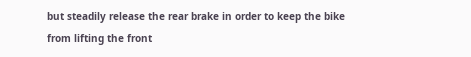but steadily release the rear brake in order to keep the bike from lifting the front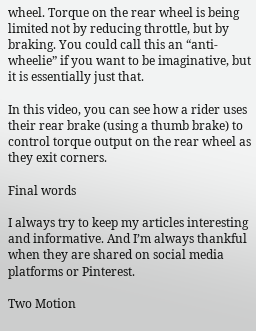wheel. Torque on the rear wheel is being limited not by reducing throttle, but by braking. You could call this an “anti-wheelie” if you want to be imaginative, but it is essentially just that.

In this video, you can see how a rider uses their rear brake (using a thumb brake) to control torque output on the rear wheel as they exit corners.

Final words

I always try to keep my articles interesting and informative. And I’m always thankful when they are shared on social media platforms or Pinterest.

Two Motion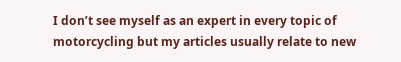I don’t see myself as an expert in every topic of motorcycling but my articles usually relate to new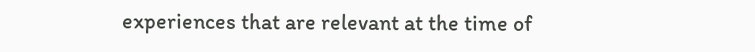experiences that are relevant at the time of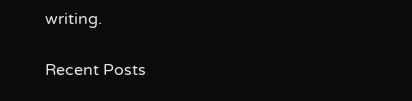writing.

Recent Posts